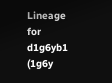Lineage for d1g6yb1 (1g6y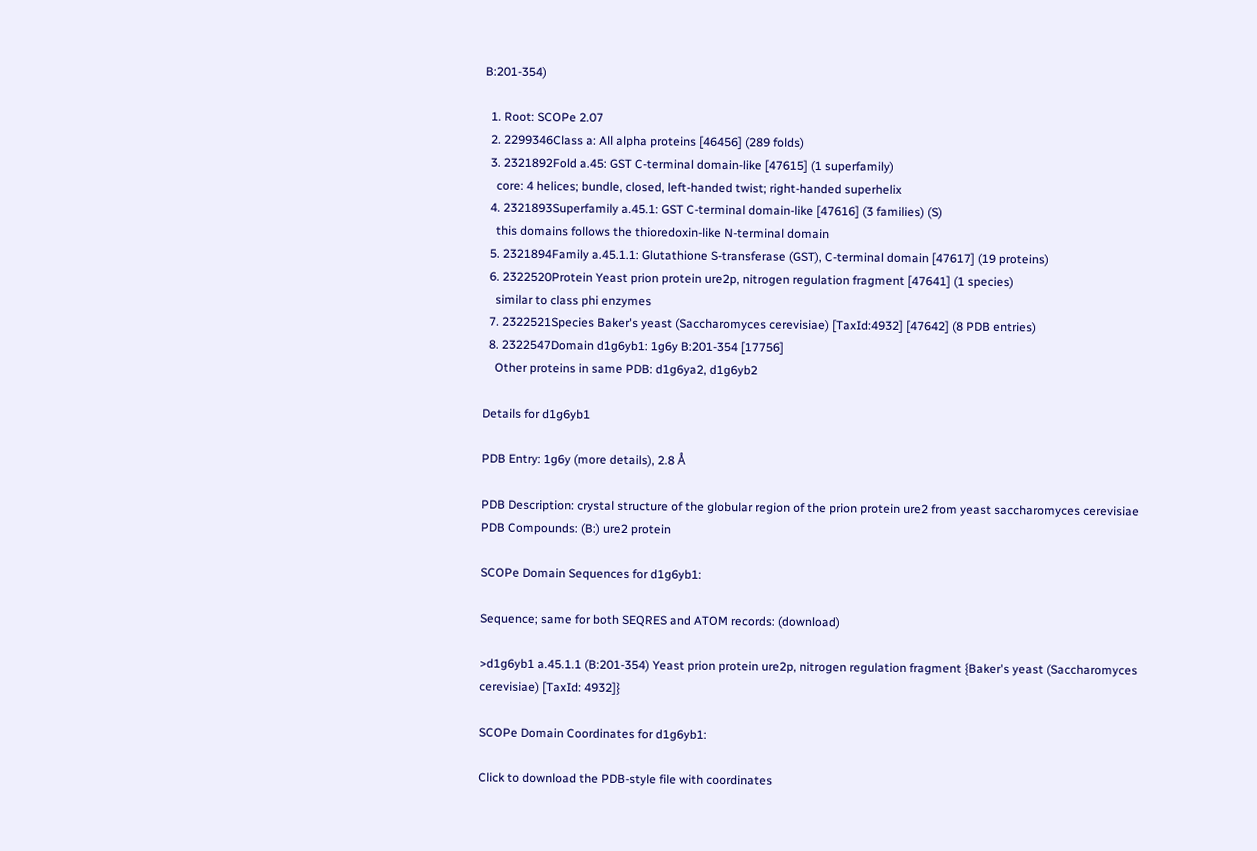B:201-354)

  1. Root: SCOPe 2.07
  2. 2299346Class a: All alpha proteins [46456] (289 folds)
  3. 2321892Fold a.45: GST C-terminal domain-like [47615] (1 superfamily)
    core: 4 helices; bundle, closed, left-handed twist; right-handed superhelix
  4. 2321893Superfamily a.45.1: GST C-terminal domain-like [47616] (3 families) (S)
    this domains follows the thioredoxin-like N-terminal domain
  5. 2321894Family a.45.1.1: Glutathione S-transferase (GST), C-terminal domain [47617] (19 proteins)
  6. 2322520Protein Yeast prion protein ure2p, nitrogen regulation fragment [47641] (1 species)
    similar to class phi enzymes
  7. 2322521Species Baker's yeast (Saccharomyces cerevisiae) [TaxId:4932] [47642] (8 PDB entries)
  8. 2322547Domain d1g6yb1: 1g6y B:201-354 [17756]
    Other proteins in same PDB: d1g6ya2, d1g6yb2

Details for d1g6yb1

PDB Entry: 1g6y (more details), 2.8 Å

PDB Description: crystal structure of the globular region of the prion protein ure2 from yeast saccharomyces cerevisiae
PDB Compounds: (B:) ure2 protein

SCOPe Domain Sequences for d1g6yb1:

Sequence; same for both SEQRES and ATOM records: (download)

>d1g6yb1 a.45.1.1 (B:201-354) Yeast prion protein ure2p, nitrogen regulation fragment {Baker's yeast (Saccharomyces cerevisiae) [TaxId: 4932]}

SCOPe Domain Coordinates for d1g6yb1:

Click to download the PDB-style file with coordinates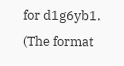for d1g6yb1.
(The format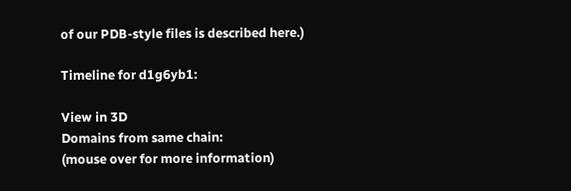of our PDB-style files is described here.)

Timeline for d1g6yb1:

View in 3D
Domains from same chain:
(mouse over for more information)